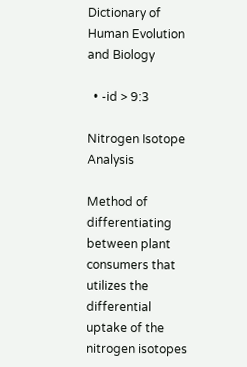Dictionary of Human Evolution and Biology

  • -id > 9:3

Nitrogen Isotope Analysis

Method of differentiating between plant consumers that utilizes the differential uptake of the nitrogen isotopes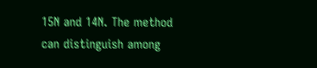15N and 14N. The method can distinguish among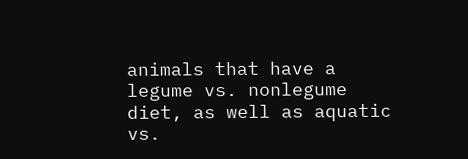animals that have a legume vs. nonlegume diet, as well as aquatic vs.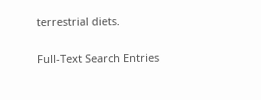terrestrial diets.

Full-Text Search Entries